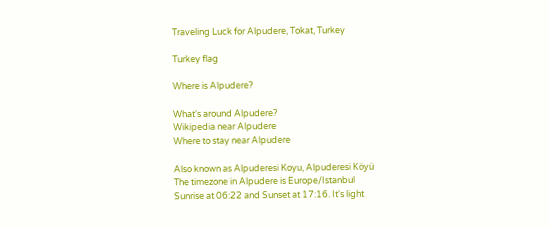Traveling Luck for Alpudere, Tokat, Turkey

Turkey flag

Where is Alpudere?

What's around Alpudere?
Wikipedia near Alpudere
Where to stay near Alpudere

Also known as Alpuderesi Koyu, Alpuderesi Köyü
The timezone in Alpudere is Europe/Istanbul
Sunrise at 06:22 and Sunset at 17:16. It's light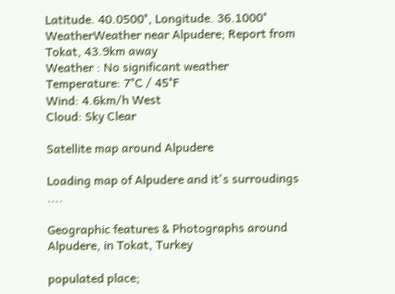Latitude. 40.0500°, Longitude. 36.1000°
WeatherWeather near Alpudere; Report from Tokat, 43.9km away
Weather : No significant weather
Temperature: 7°C / 45°F
Wind: 4.6km/h West
Cloud: Sky Clear

Satellite map around Alpudere

Loading map of Alpudere and it's surroudings ....

Geographic features & Photographs around Alpudere, in Tokat, Turkey

populated place;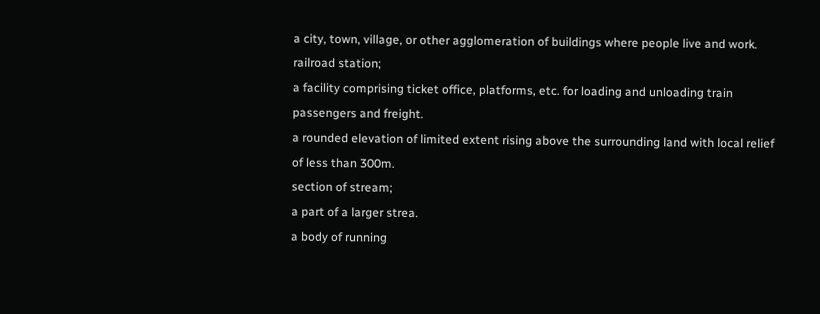a city, town, village, or other agglomeration of buildings where people live and work.
railroad station;
a facility comprising ticket office, platforms, etc. for loading and unloading train passengers and freight.
a rounded elevation of limited extent rising above the surrounding land with local relief of less than 300m.
section of stream;
a part of a larger strea.
a body of running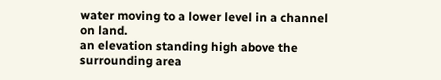water moving to a lower level in a channel on land.
an elevation standing high above the surrounding area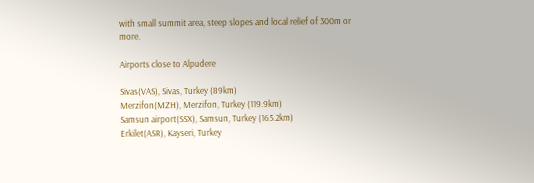with small summit area, steep slopes and local relief of 300m or more.

Airports close to Alpudere

Sivas(VAS), Sivas, Turkey (89km)
Merzifon(MZH), Merzifon, Turkey (119.9km)
Samsun airport(SSX), Samsun, Turkey (165.2km)
Erkilet(ASR), Kayseri, Turkey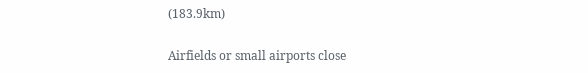(183.9km)

Airfields or small airports close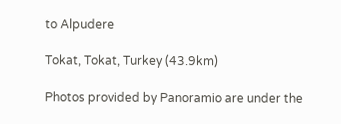to Alpudere

Tokat, Tokat, Turkey (43.9km)

Photos provided by Panoramio are under the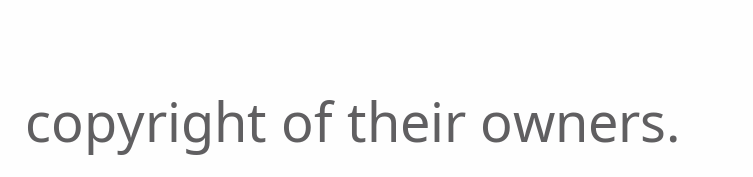copyright of their owners.